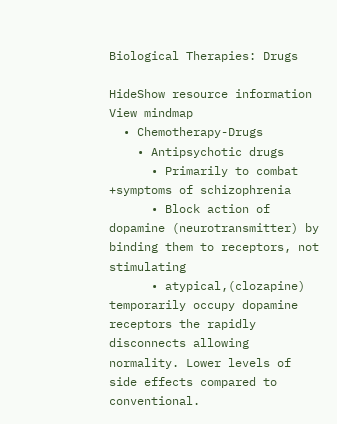Biological Therapies: Drugs

HideShow resource information
View mindmap
  • Chemotherapy-Drugs
    • Antipsychotic drugs
      • Primarily to combat +symptoms of schizophrenia
      • Block action of dopamine (neurotransmitter) by binding them to receptors, not stimulating
      • atypical,(clozapine) temporarily occupy dopamine receptors the rapidly disconnects allowing normality. Lower levels of side effects compared to conventional.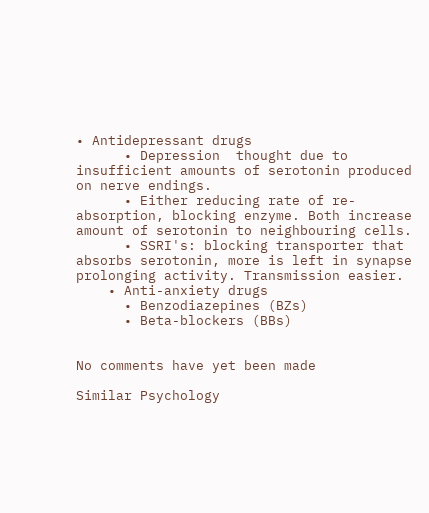• Antidepressant drugs
      • Depression  thought due to insufficient amounts of serotonin produced on nerve endings.
      • Either reducing rate of re-absorption, blocking enzyme. Both increase amount of serotonin to neighbouring cells.
      • SSRI's: blocking transporter that absorbs serotonin, more is left in synapse prolonging activity. Transmission easier.
    • Anti-anxiety drugs
      • Benzodiazepines (BZs)
      • Beta-blockers (BBs)


No comments have yet been made

Similar Psychology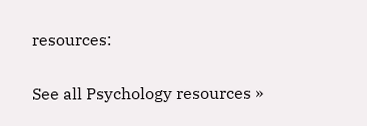resources:

See all Psychology resources »